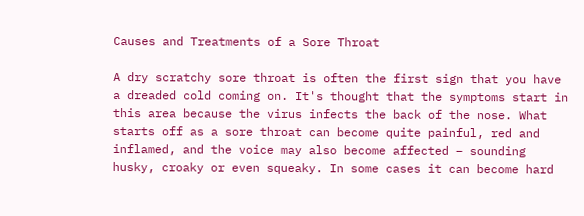Causes and Treatments of a Sore Throat

A dry scratchy sore throat is often the first sign that you have a dreaded cold coming on. It's thought that the symptoms start in this area because the virus infects the back of the nose. What starts off as a sore throat can become quite painful, red and inflamed, and the voice may also become affected – sounding husky, croaky or even squeaky. In some cases it can become hard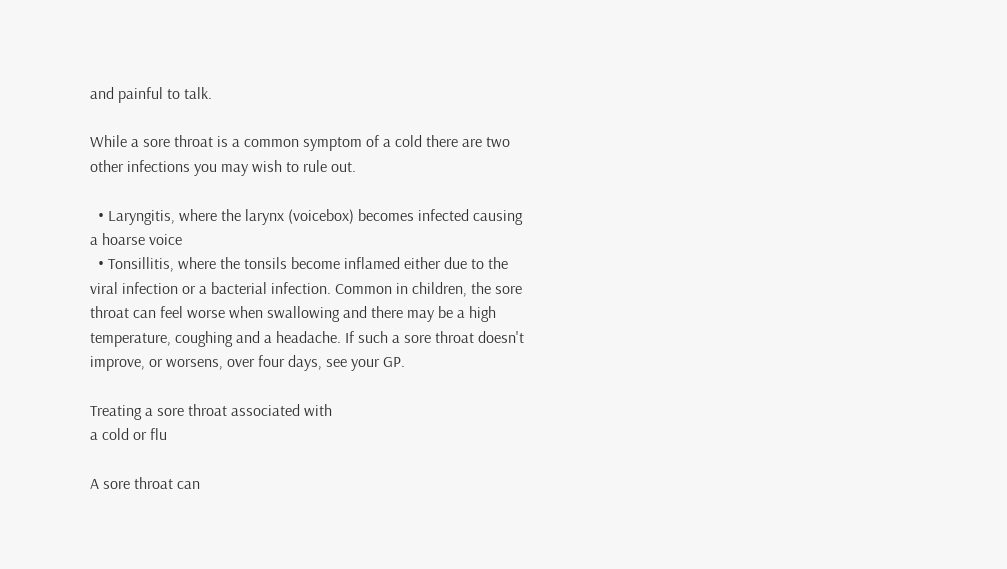and painful to talk.

While a sore throat is a common symptom of a cold there are two other infections you may wish to rule out.

  • Laryngitis, where the larynx (voicebox) becomes infected causing a hoarse voice
  • Tonsillitis, where the tonsils become inflamed either due to the viral infection or a bacterial infection. Common in children, the sore throat can feel worse when swallowing and there may be a high temperature, coughing and a headache. If such a sore throat doesn't improve, or worsens, over four days, see your GP.

Treating a sore throat associated with
a cold or flu

A sore throat can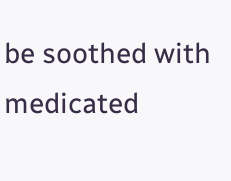be soothed with medicated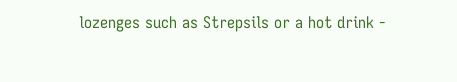lozenges such as Strepsils or a hot drink -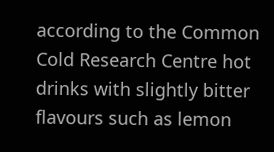according to the Common Cold Research Centre hot drinks with slightly bitter flavours such as lemon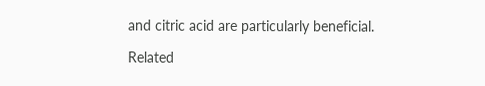and citric acid are particularly beneficial.

Related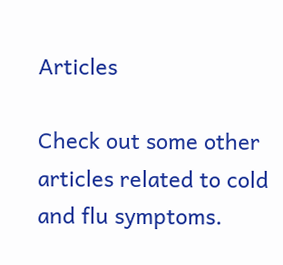Articles

Check out some other articles related to cold and flu symptoms.